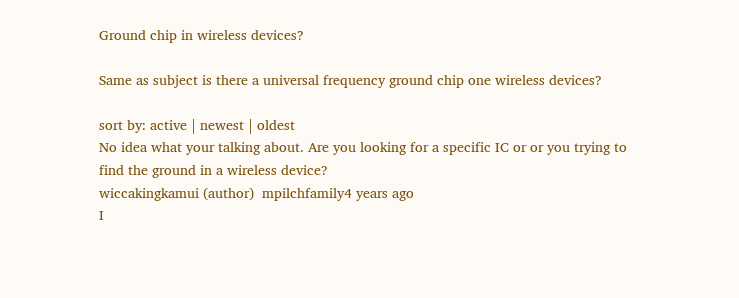Ground chip in wireless devices?

Same as subject is there a universal frequency ground chip one wireless devices?

sort by: active | newest | oldest
No idea what your talking about. Are you looking for a specific IC or or you trying to find the ground in a wireless device?
wiccakingkamui (author)  mpilchfamily4 years ago
I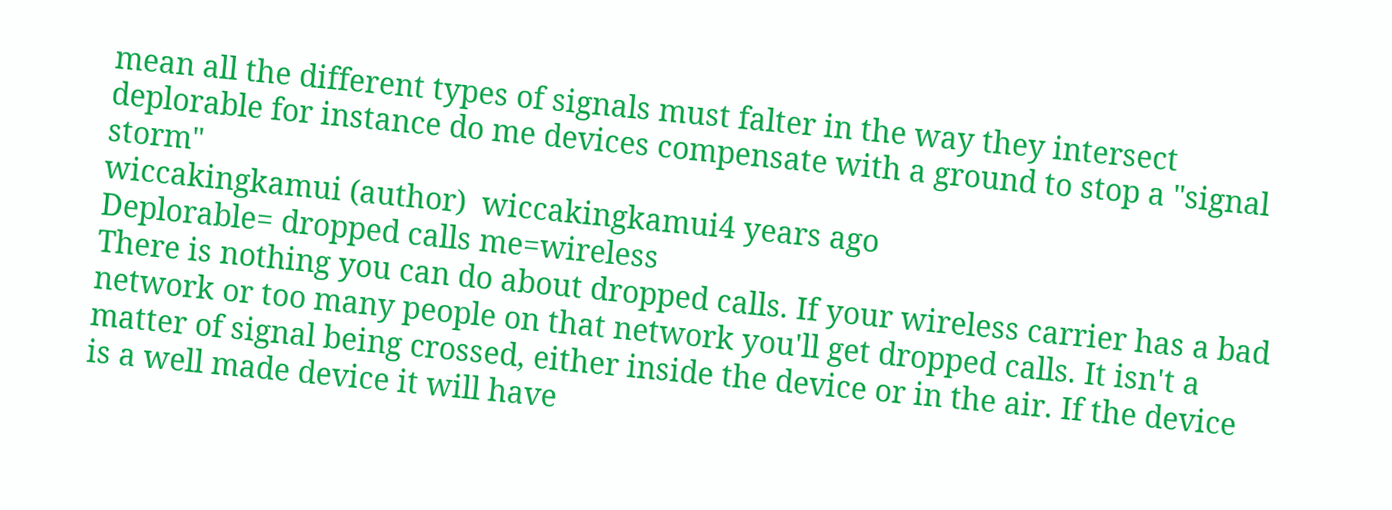mean all the different types of signals must falter in the way they intersect deplorable for instance do me devices compensate with a ground to stop a "signal storm"
wiccakingkamui (author)  wiccakingkamui4 years ago
Deplorable= dropped calls me=wireless
There is nothing you can do about dropped calls. If your wireless carrier has a bad network or too many people on that network you'll get dropped calls. It isn't a matter of signal being crossed, either inside the device or in the air. If the device is a well made device it will have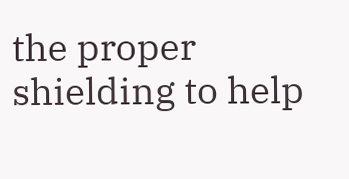the proper shielding to help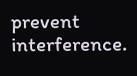prevent interference.